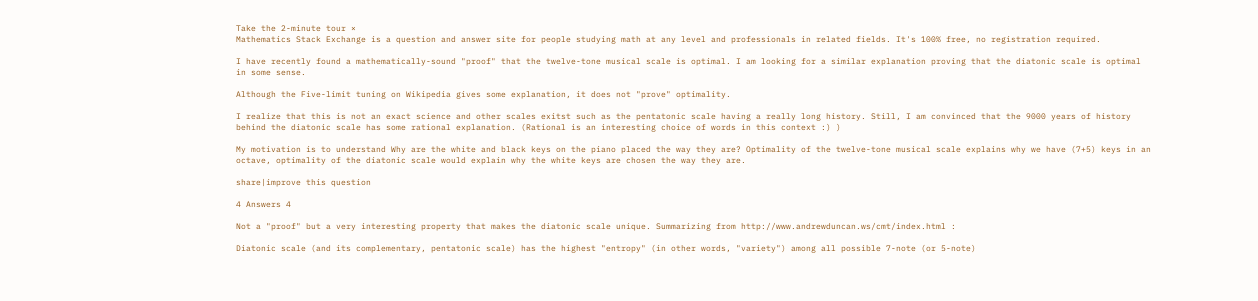Take the 2-minute tour ×
Mathematics Stack Exchange is a question and answer site for people studying math at any level and professionals in related fields. It's 100% free, no registration required.

I have recently found a mathematically-sound "proof" that the twelve-tone musical scale is optimal. I am looking for a similar explanation proving that the diatonic scale is optimal in some sense.

Although the Five-limit tuning on Wikipedia gives some explanation, it does not "prove" optimality.

I realize that this is not an exact science and other scales exitst such as the pentatonic scale having a really long history. Still, I am convinced that the 9000 years of history behind the diatonic scale has some rational explanation. (Rational is an interesting choice of words in this context :) )

My motivation is to understand Why are the white and black keys on the piano placed the way they are? Optimality of the twelve-tone musical scale explains why we have (7+5) keys in an octave, optimality of the diatonic scale would explain why the white keys are chosen the way they are.

share|improve this question

4 Answers 4

Not a "proof" but a very interesting property that makes the diatonic scale unique. Summarizing from http://www.andrewduncan.ws/cmt/index.html :

Diatonic scale (and its complementary, pentatonic scale) has the highest "entropy" (in other words, "variety") among all possible 7-note (or 5-note)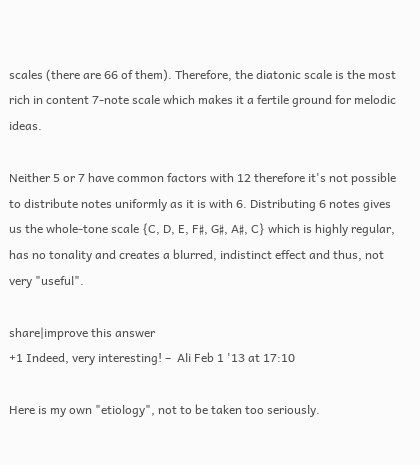scales (there are 66 of them). Therefore, the diatonic scale is the most rich in content 7-note scale which makes it a fertile ground for melodic ideas.

Neither 5 or 7 have common factors with 12 therefore it's not possible to distribute notes uniformly as it is with 6. Distributing 6 notes gives us the whole-tone scale {C, D, E, F♯, G♯, A♯, C} which is highly regular, has no tonality and creates a blurred, indistinct effect and thus, not very "useful".

share|improve this answer
+1 Indeed, very interesting! –  Ali Feb 1 '13 at 17:10

Here is my own "etiology", not to be taken too seriously.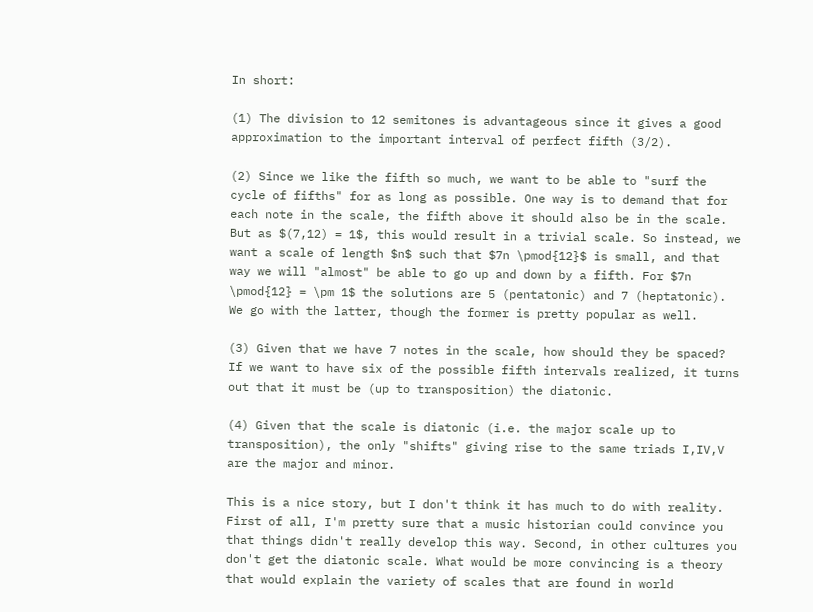In short:

(1) The division to 12 semitones is advantageous since it gives a good approximation to the important interval of perfect fifth (3/2).

(2) Since we like the fifth so much, we want to be able to "surf the cycle of fifths" for as long as possible. One way is to demand that for each note in the scale, the fifth above it should also be in the scale. But as $(7,12) = 1$, this would result in a trivial scale. So instead, we want a scale of length $n$ such that $7n \pmod{12}$ is small, and that way we will "almost" be able to go up and down by a fifth. For $7n \pmod{12} = \pm 1$ the solutions are 5 (pentatonic) and 7 (heptatonic). We go with the latter, though the former is pretty popular as well.

(3) Given that we have 7 notes in the scale, how should they be spaced? If we want to have six of the possible fifth intervals realized, it turns out that it must be (up to transposition) the diatonic.

(4) Given that the scale is diatonic (i.e. the major scale up to transposition), the only "shifts" giving rise to the same triads I,IV,V are the major and minor.

This is a nice story, but I don't think it has much to do with reality. First of all, I'm pretty sure that a music historian could convince you that things didn't really develop this way. Second, in other cultures you don't get the diatonic scale. What would be more convincing is a theory that would explain the variety of scales that are found in world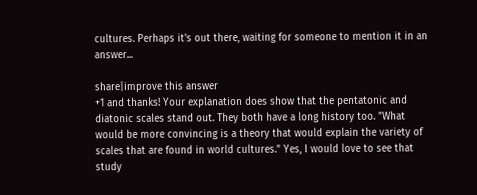cultures. Perhaps it's out there, waiting for someone to mention it in an answer...

share|improve this answer
+1 and thanks! Your explanation does show that the pentatonic and diatonic scales stand out. They both have a long history too. "What would be more convincing is a theory that would explain the variety of scales that are found in world cultures." Yes, I would love to see that study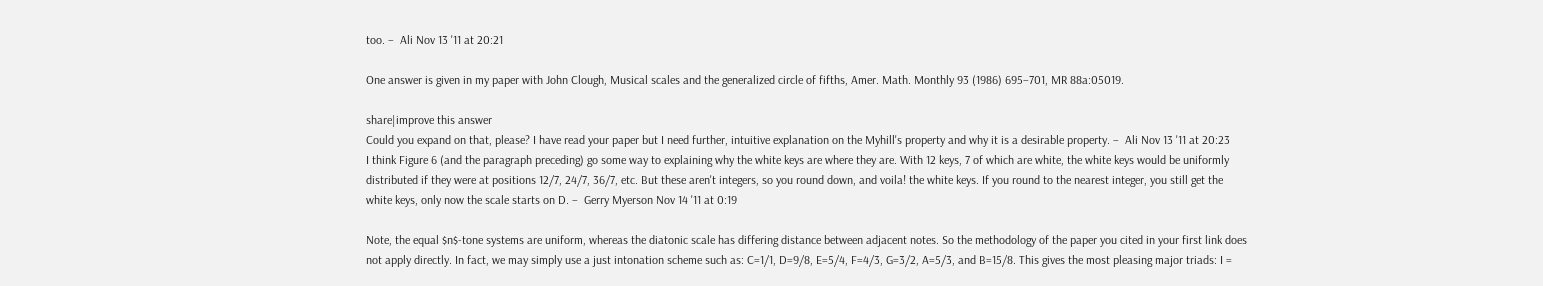too. –  Ali Nov 13 '11 at 20:21

One answer is given in my paper with John Clough, Musical scales and the generalized circle of fifths, Amer. Math. Monthly 93 (1986) 695–701, MR 88a:05019.

share|improve this answer
Could you expand on that, please? I have read your paper but I need further, intuitive explanation on the Myhill's property and why it is a desirable property. –  Ali Nov 13 '11 at 20:23
I think Figure 6 (and the paragraph preceding) go some way to explaining why the white keys are where they are. With 12 keys, 7 of which are white, the white keys would be uniformly distributed if they were at positions 12/7, 24/7, 36/7, etc. But these aren't integers, so you round down, and voila! the white keys. If you round to the nearest integer, you still get the white keys, only now the scale starts on D. –  Gerry Myerson Nov 14 '11 at 0:19

Note, the equal $n$-tone systems are uniform, whereas the diatonic scale has differing distance between adjacent notes. So the methodology of the paper you cited in your first link does not apply directly. In fact, we may simply use a just intonation scheme such as: C=1/1, D=9/8, E=5/4, F=4/3, G=3/2, A=5/3, and B=15/8. This gives the most pleasing major triads: I =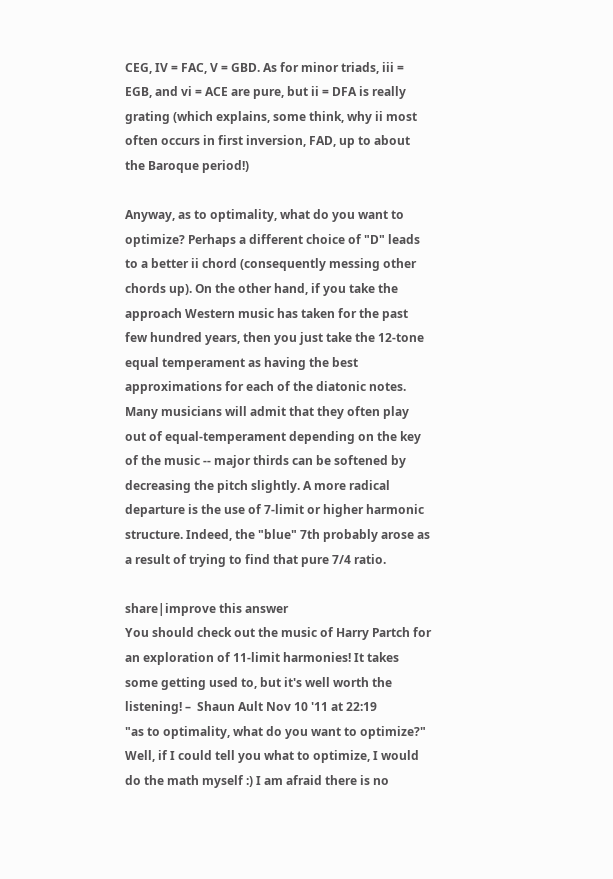CEG, IV = FAC, V = GBD. As for minor triads, iii = EGB, and vi = ACE are pure, but ii = DFA is really grating (which explains, some think, why ii most often occurs in first inversion, FAD, up to about the Baroque period!)

Anyway, as to optimality, what do you want to optimize? Perhaps a different choice of "D" leads to a better ii chord (consequently messing other chords up). On the other hand, if you take the approach Western music has taken for the past few hundred years, then you just take the 12-tone equal temperament as having the best approximations for each of the diatonic notes. Many musicians will admit that they often play out of equal-temperament depending on the key of the music -- major thirds can be softened by decreasing the pitch slightly. A more radical departure is the use of 7-limit or higher harmonic structure. Indeed, the "blue" 7th probably arose as a result of trying to find that pure 7/4 ratio.

share|improve this answer
You should check out the music of Harry Partch for an exploration of 11-limit harmonies! It takes some getting used to, but it's well worth the listening! –  Shaun Ault Nov 10 '11 at 22:19
"as to optimality, what do you want to optimize?" Well, if I could tell you what to optimize, I would do the math myself :) I am afraid there is no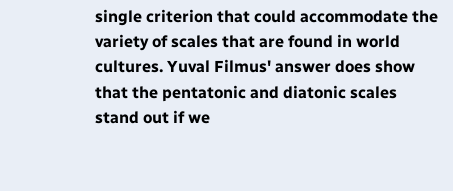single criterion that could accommodate the variety of scales that are found in world cultures. Yuval Filmus' answer does show that the pentatonic and diatonic scales stand out if we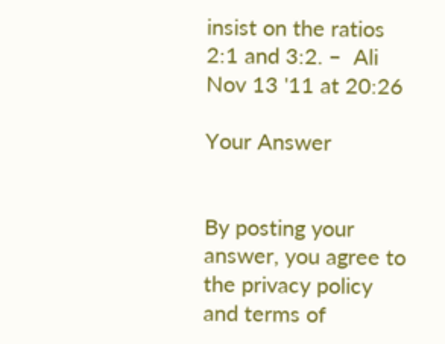insist on the ratios 2:1 and 3:2. –  Ali Nov 13 '11 at 20:26

Your Answer


By posting your answer, you agree to the privacy policy and terms of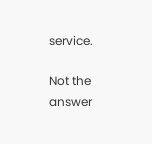service.

Not the answer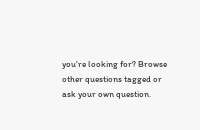you're looking for? Browse other questions tagged or ask your own question.